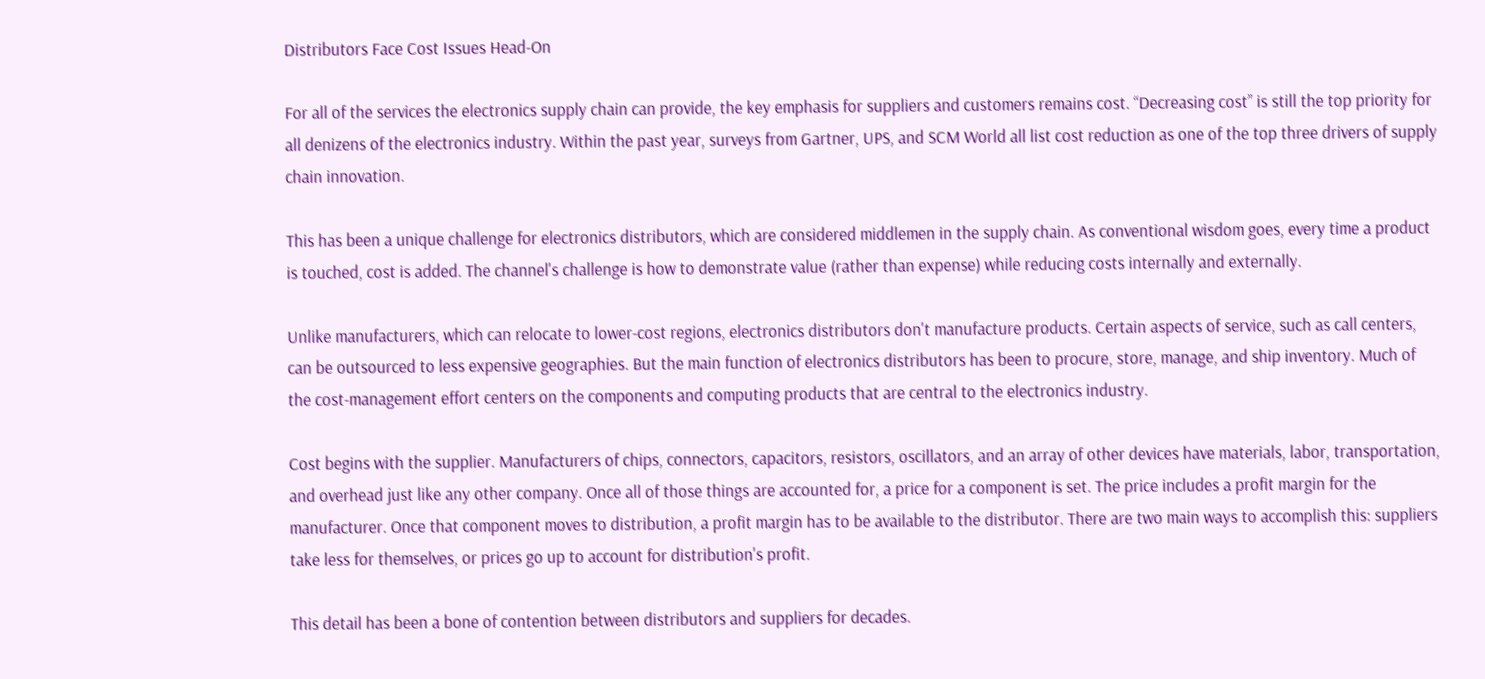Distributors Face Cost Issues Head-On

For all of the services the electronics supply chain can provide, the key emphasis for suppliers and customers remains cost. “Decreasing cost” is still the top priority for all denizens of the electronics industry. Within the past year, surveys from Gartner, UPS, and SCM World all list cost reduction as one of the top three drivers of supply chain innovation.

This has been a unique challenge for electronics distributors, which are considered middlemen in the supply chain. As conventional wisdom goes, every time a product is touched, cost is added. The channel's challenge is how to demonstrate value (rather than expense) while reducing costs internally and externally.

Unlike manufacturers, which can relocate to lower-cost regions, electronics distributors don't manufacture products. Certain aspects of service, such as call centers, can be outsourced to less expensive geographies. But the main function of electronics distributors has been to procure, store, manage, and ship inventory. Much of the cost-management effort centers on the components and computing products that are central to the electronics industry.

Cost begins with the supplier. Manufacturers of chips, connectors, capacitors, resistors, oscillators, and an array of other devices have materials, labor, transportation, and overhead just like any other company. Once all of those things are accounted for, a price for a component is set. The price includes a profit margin for the manufacturer. Once that component moves to distribution, a profit margin has to be available to the distributor. There are two main ways to accomplish this: suppliers take less for themselves, or prices go up to account for distribution's profit.

This detail has been a bone of contention between distributors and suppliers for decades.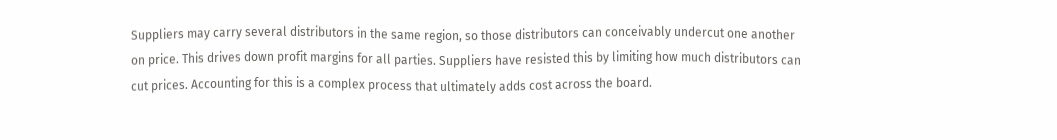Suppliers may carry several distributors in the same region, so those distributors can conceivably undercut one another on price. This drives down profit margins for all parties. Suppliers have resisted this by limiting how much distributors can cut prices. Accounting for this is a complex process that ultimately adds cost across the board.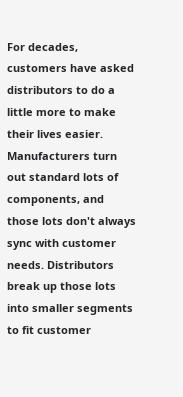For decades, customers have asked distributors to do a little more to make their lives easier. Manufacturers turn out standard lots of components, and those lots don't always sync with customer needs. Distributors break up those lots into smaller segments to fit customer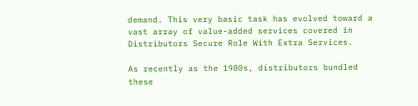demand. This very basic task has evolved toward a vast array of value-added services covered in Distributors Secure Role With Extra Services.

As recently as the 1980s, distributors bundled these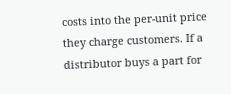costs into the per-unit price they charge customers. If a distributor buys a part for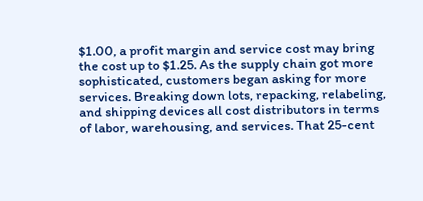$1.00, a profit margin and service cost may bring the cost up to $1.25. As the supply chain got more sophisticated, customers began asking for more services. Breaking down lots, repacking, relabeling, and shipping devices all cost distributors in terms of labor, warehousing, and services. That 25-cent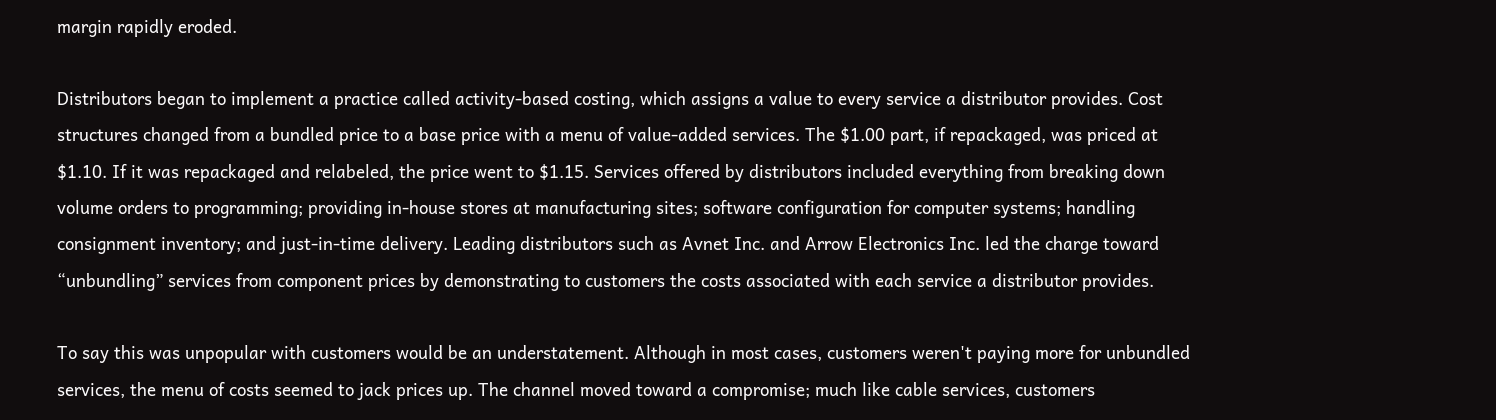margin rapidly eroded.

Distributors began to implement a practice called activity-based costing, which assigns a value to every service a distributor provides. Cost structures changed from a bundled price to a base price with a menu of value-added services. The $1.00 part, if repackaged, was priced at $1.10. If it was repackaged and relabeled, the price went to $1.15. Services offered by distributors included everything from breaking down volume orders to programming; providing in-house stores at manufacturing sites; software configuration for computer systems; handling consignment inventory; and just-in-time delivery. Leading distributors such as Avnet Inc. and Arrow Electronics Inc. led the charge toward “unbundling” services from component prices by demonstrating to customers the costs associated with each service a distributor provides.

To say this was unpopular with customers would be an understatement. Although in most cases, customers weren't paying more for unbundled services, the menu of costs seemed to jack prices up. The channel moved toward a compromise; much like cable services, customers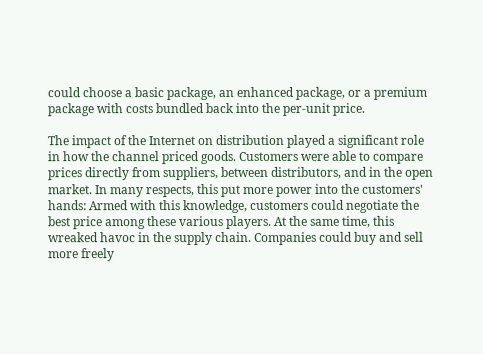could choose a basic package, an enhanced package, or a premium package with costs bundled back into the per-unit price.

The impact of the Internet on distribution played a significant role in how the channel priced goods. Customers were able to compare prices directly from suppliers, between distributors, and in the open market. In many respects, this put more power into the customers' hands: Armed with this knowledge, customers could negotiate the best price among these various players. At the same time, this wreaked havoc in the supply chain. Companies could buy and sell more freely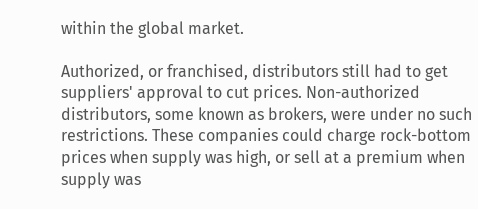within the global market.

Authorized, or franchised, distributors still had to get suppliers' approval to cut prices. Non-authorized distributors, some known as brokers, were under no such restrictions. These companies could charge rock-bottom prices when supply was high, or sell at a premium when supply was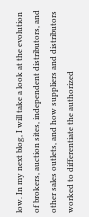low. In my next blog, I will take a look at the evolution of brokers, auction sites, independent distributors, and other sales outlets, and how suppliers and distributors worked to differentiate the authorized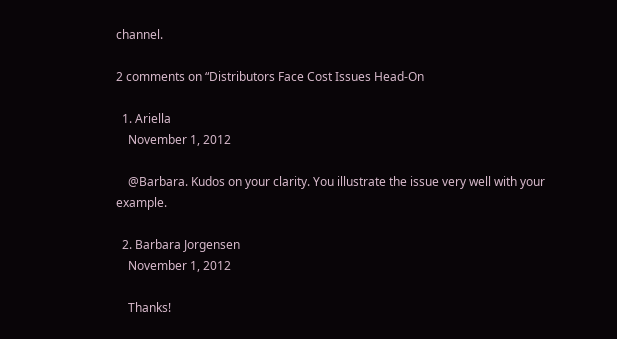channel.

2 comments on “Distributors Face Cost Issues Head-On

  1. Ariella
    November 1, 2012

    @Barbara. Kudos on your clarity. You illustrate the issue very well with your example.

  2. Barbara Jorgensen
    November 1, 2012

    Thanks!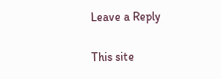Leave a Reply

This site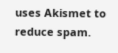uses Akismet to reduce spam.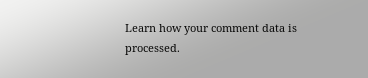Learn how your comment data is processed.